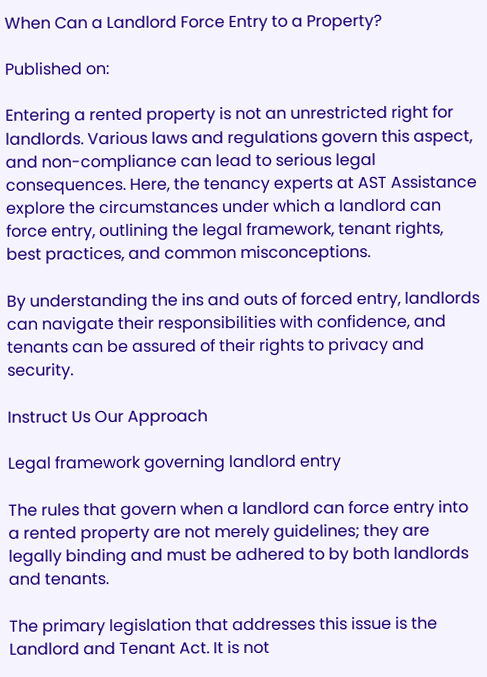When Can a Landlord Force Entry to a Property?

Published on:

Entering a rented property is not an unrestricted right for landlords. Various laws and regulations govern this aspect, and non-compliance can lead to serious legal consequences. Here, the tenancy experts at AST Assistance explore the circumstances under which a landlord can force entry, outlining the legal framework, tenant rights, best practices, and common misconceptions.

By understanding the ins and outs of forced entry, landlords can navigate their responsibilities with confidence, and tenants can be assured of their rights to privacy and security.

Instruct Us Our Approach

Legal framework governing landlord entry

The rules that govern when a landlord can force entry into a rented property are not merely guidelines; they are legally binding and must be adhered to by both landlords and tenants.

The primary legislation that addresses this issue is the Landlord and Tenant Act. It is not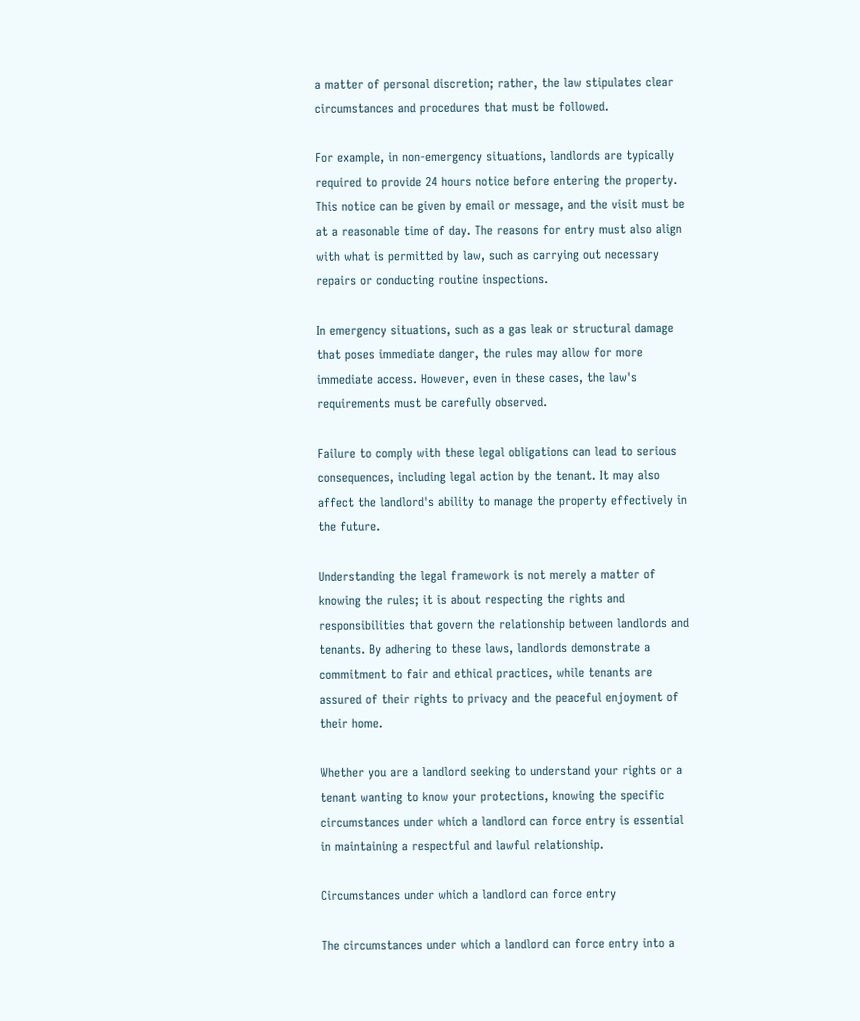a matter of personal discretion; rather, the law stipulates clear circumstances and procedures that must be followed.

For example, in non-emergency situations, landlords are typically required to provide 24 hours notice before entering the property. This notice can be given by email or message, and the visit must be at a reasonable time of day. The reasons for entry must also align with what is permitted by law, such as carrying out necessary repairs or conducting routine inspections.

In emergency situations, such as a gas leak or structural damage that poses immediate danger, the rules may allow for more immediate access. However, even in these cases, the law's requirements must be carefully observed.

Failure to comply with these legal obligations can lead to serious consequences, including legal action by the tenant. It may also affect the landlord's ability to manage the property effectively in the future.

Understanding the legal framework is not merely a matter of knowing the rules; it is about respecting the rights and responsibilities that govern the relationship between landlords and tenants. By adhering to these laws, landlords demonstrate a commitment to fair and ethical practices, while tenants are assured of their rights to privacy and the peaceful enjoyment of their home.

Whether you are a landlord seeking to understand your rights or a tenant wanting to know your protections, knowing the specific circumstances under which a landlord can force entry is essential in maintaining a respectful and lawful relationship.

Circumstances under which a landlord can force entry

The circumstances under which a landlord can force entry into a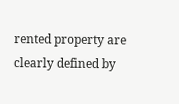rented property are clearly defined by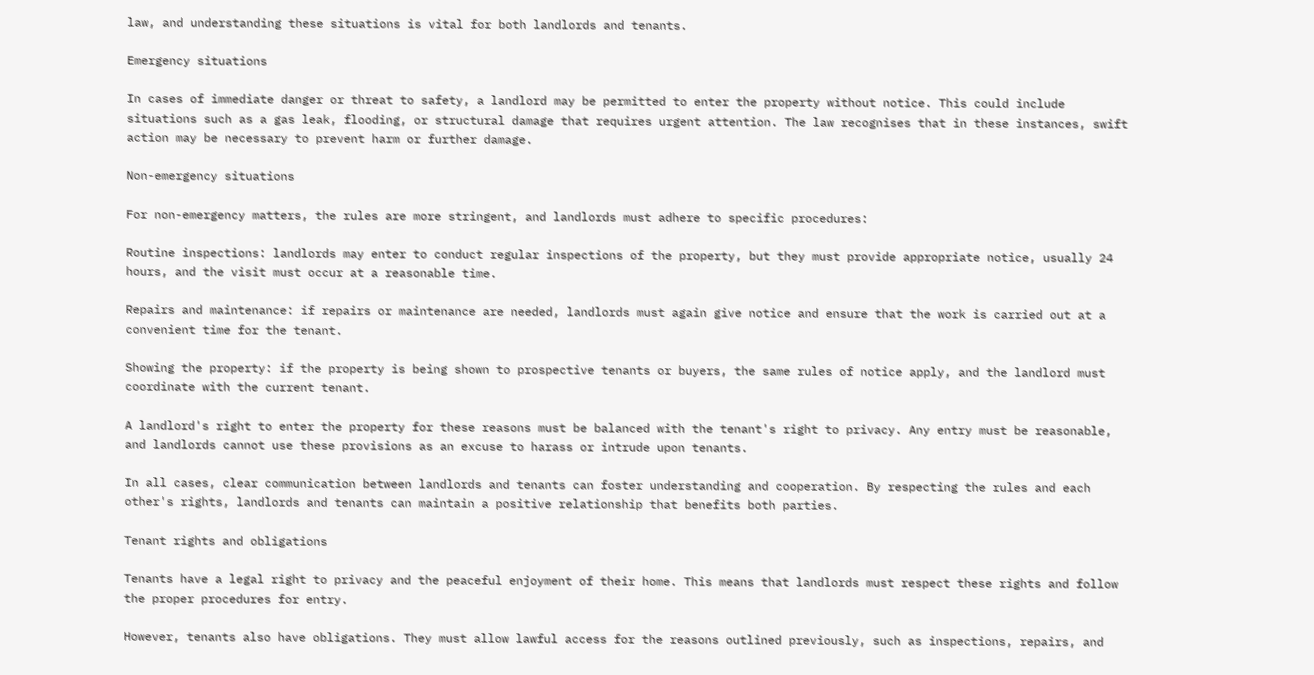law, and understanding these situations is vital for both landlords and tenants.

Emergency situations

In cases of immediate danger or threat to safety, a landlord may be permitted to enter the property without notice. This could include situations such as a gas leak, flooding, or structural damage that requires urgent attention. The law recognises that in these instances, swift action may be necessary to prevent harm or further damage.

Non-emergency situations

For non-emergency matters, the rules are more stringent, and landlords must adhere to specific procedures:

Routine inspections: landlords may enter to conduct regular inspections of the property, but they must provide appropriate notice, usually 24 hours, and the visit must occur at a reasonable time.

Repairs and maintenance: if repairs or maintenance are needed, landlords must again give notice and ensure that the work is carried out at a convenient time for the tenant.

Showing the property: if the property is being shown to prospective tenants or buyers, the same rules of notice apply, and the landlord must coordinate with the current tenant.

A landlord's right to enter the property for these reasons must be balanced with the tenant's right to privacy. Any entry must be reasonable, and landlords cannot use these provisions as an excuse to harass or intrude upon tenants.

In all cases, clear communication between landlords and tenants can foster understanding and cooperation. By respecting the rules and each other's rights, landlords and tenants can maintain a positive relationship that benefits both parties.

Tenant rights and obligations

Tenants have a legal right to privacy and the peaceful enjoyment of their home. This means that landlords must respect these rights and follow the proper procedures for entry.

However, tenants also have obligations. They must allow lawful access for the reasons outlined previously, such as inspections, repairs, and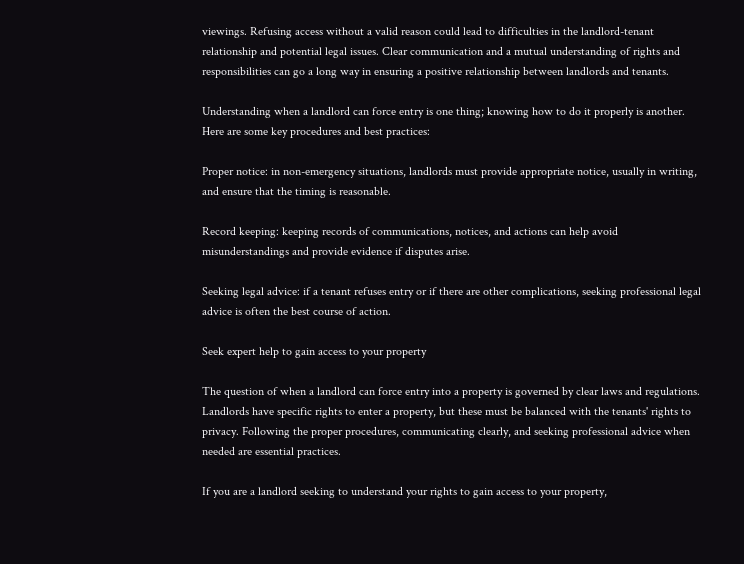viewings. Refusing access without a valid reason could lead to difficulties in the landlord-tenant relationship and potential legal issues. Clear communication and a mutual understanding of rights and responsibilities can go a long way in ensuring a positive relationship between landlords and tenants.

Understanding when a landlord can force entry is one thing; knowing how to do it properly is another. Here are some key procedures and best practices:

Proper notice: in non-emergency situations, landlords must provide appropriate notice, usually in writing, and ensure that the timing is reasonable.

Record keeping: keeping records of communications, notices, and actions can help avoid misunderstandings and provide evidence if disputes arise.

Seeking legal advice: if a tenant refuses entry or if there are other complications, seeking professional legal advice is often the best course of action.

Seek expert help to gain access to your property

The question of when a landlord can force entry into a property is governed by clear laws and regulations. Landlords have specific rights to enter a property, but these must be balanced with the tenants' rights to privacy. Following the proper procedures, communicating clearly, and seeking professional advice when needed are essential practices.

If you are a landlord seeking to understand your rights to gain access to your property,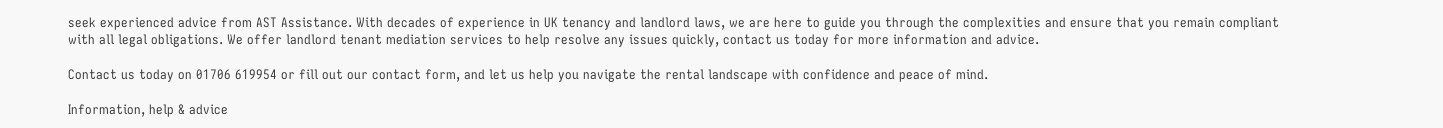seek experienced advice from AST Assistance. With decades of experience in UK tenancy and landlord laws, we are here to guide you through the complexities and ensure that you remain compliant with all legal obligations. We offer landlord tenant mediation services to help resolve any issues quickly, contact us today for more information and advice.

Contact us today on 01706 619954 or fill out our contact form, and let us help you navigate the rental landscape with confidence and peace of mind.

Information, help & advice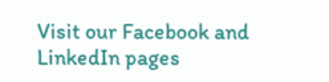Visit our Facebook and LinkedIn pages